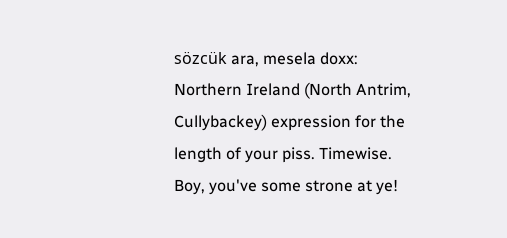sözcük ara, mesela doxx:
Northern Ireland (North Antrim, Cullybackey) expression for the length of your piss. Timewise.
Boy, you've some strone at ye!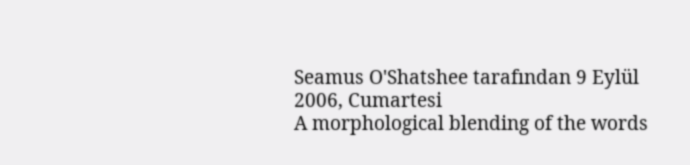Seamus O'Shatshee tarafından 9 Eylül 2006, Cumartesi
A morphological blending of the words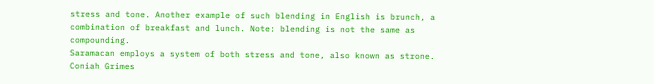stress and tone. Another example of such blending in English is brunch, a combination of breakfast and lunch. Note: blending is not the same as compounding.
Saramacan employs a system of both stress and tone, also known as strone.
Coniah Grimes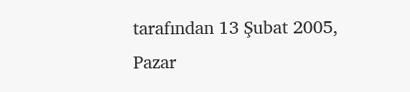tarafından 13 Şubat 2005, Pazar